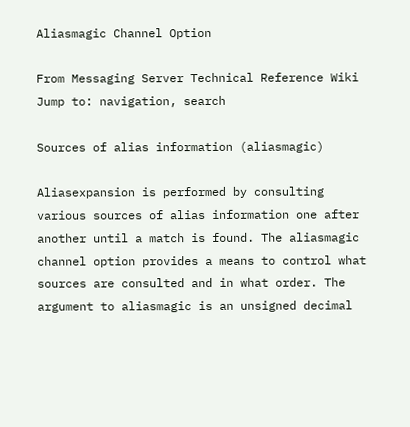Aliasmagic Channel Option

From Messaging Server Technical Reference Wiki
Jump to: navigation, search

Sources of alias information (aliasmagic)

Aliasexpansion is performed by consulting various sources of alias information one after another until a match is found. The aliasmagic channel option provides a means to control what sources are consulted and in what order. The argument to aliasmagic is an unsigned decimal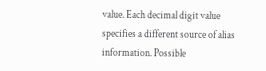value. Each decimal digit value specifies a different source of alias information. Possible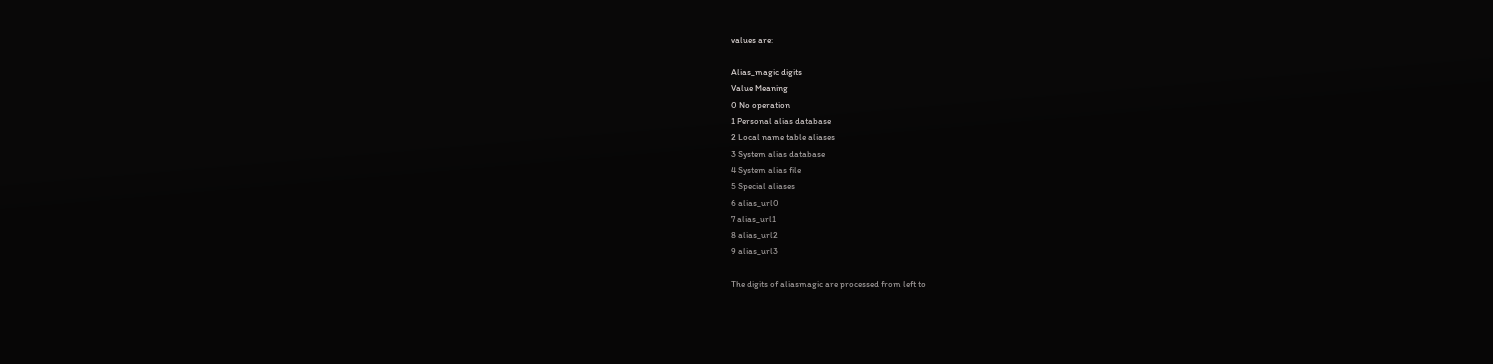values are:

Alias_magic digits
Value Meaning
0 No operation
1 Personal alias database
2 Local name table aliases
3 System alias database
4 System alias file
5 Special aliases
6 alias_url0
7 alias_url1
8 alias_url2
9 alias_url3

The digits of aliasmagic are processed from left to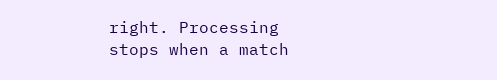right. Processing stops when a match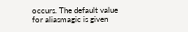occurs. The default value for aliasmagic is given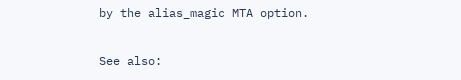by the alias_magic MTA option.

See also: